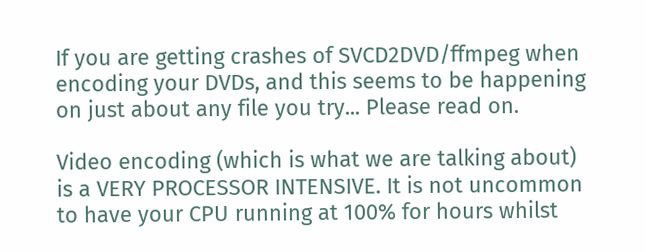If you are getting crashes of SVCD2DVD/ffmpeg when encoding your DVDs, and this seems to be happening on just about any file you try... Please read on.

Video encoding (which is what we are talking about) is a VERY PROCESSOR INTENSIVE. It is not uncommon to have your CPU running at 100% for hours whilst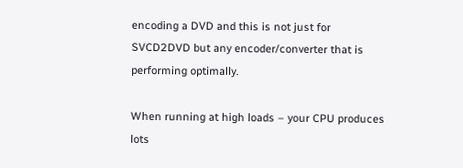encoding a DVD and this is not just for SVCD2DVD but any encoder/converter that is performing optimally.

When running at high loads – your CPU produces lots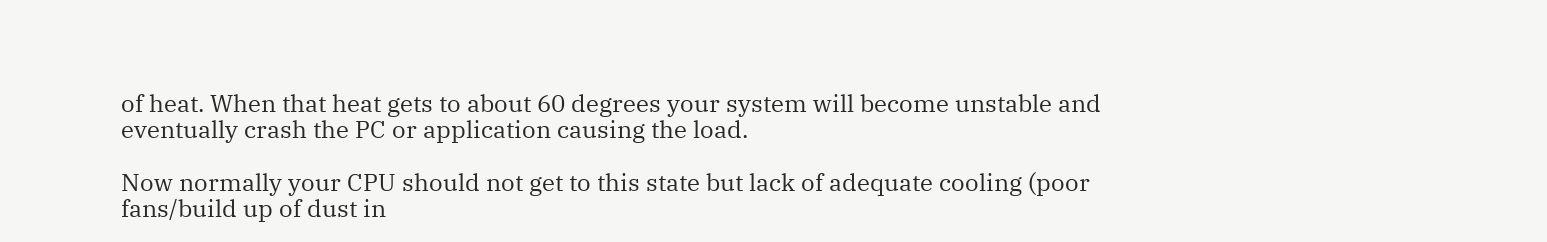of heat. When that heat gets to about 60 degrees your system will become unstable and eventually crash the PC or application causing the load.

Now normally your CPU should not get to this state but lack of adequate cooling (poor fans/build up of dust in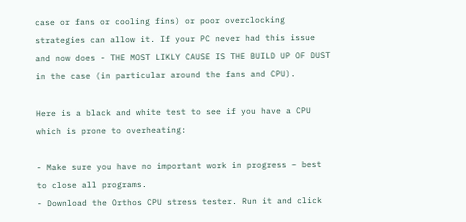case or fans or cooling fins) or poor overclocking strategies can allow it. If your PC never had this issue and now does - THE MOST LIKLY CAUSE IS THE BUILD UP OF DUST in the case (in particular around the fans and CPU).

Here is a black and white test to see if you have a CPU which is prone to overheating:

- Make sure you have no important work in progress – best to close all programs.
- Download the Orthos CPU stress tester. Run it and click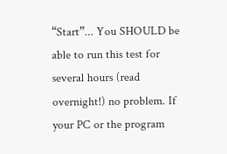“Start”... You SHOULD be able to run this test for several hours (read overnight!) no problem. If your PC or the program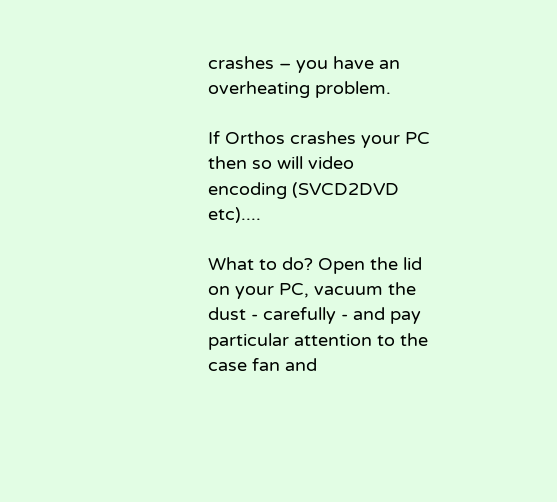crashes – you have an overheating problem.

If Orthos crashes your PC then so will video encoding (SVCD2DVD etc)....

What to do? Open the lid on your PC, vacuum the dust - carefully - and pay particular attention to the case fan and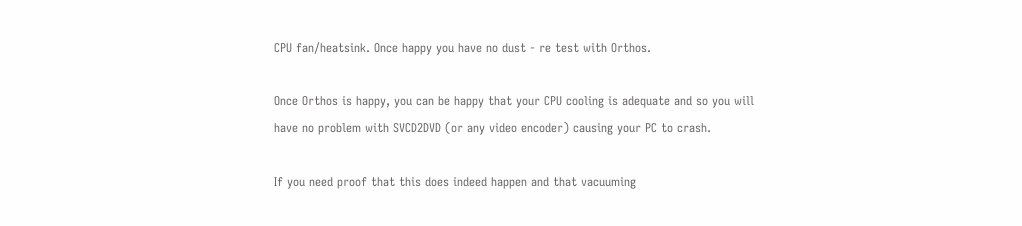CPU fan/heatsink. Once happy you have no dust - re test with Orthos.

Once Orthos is happy, you can be happy that your CPU cooling is adequate and so you will have no problem with SVCD2DVD (or any video encoder) causing your PC to crash.

If you need proof that this does indeed happen and that vacuuming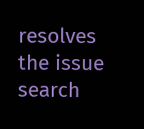resolves the issue search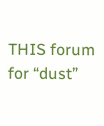THIS forum for “dust”